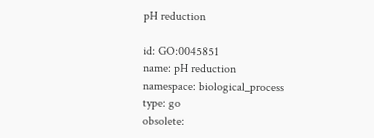pH reduction

id: GO:0045851
name: pH reduction
namespace: biological_process
type: go
obsolete: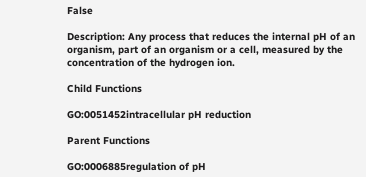False

Description: Any process that reduces the internal pH of an organism, part of an organism or a cell, measured by the concentration of the hydrogen ion.

Child Functions

GO:0051452intracellular pH reduction

Parent Functions

GO:0006885regulation of pH